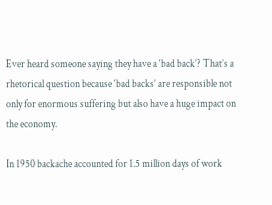Ever heard someone saying they have a ‘bad back’? That’s a rhetorical question because ‘bad backs’ are responsible not only for enormous suffering but also have a huge impact on the economy.

In 1950 backache accounted for 1.5 million days of work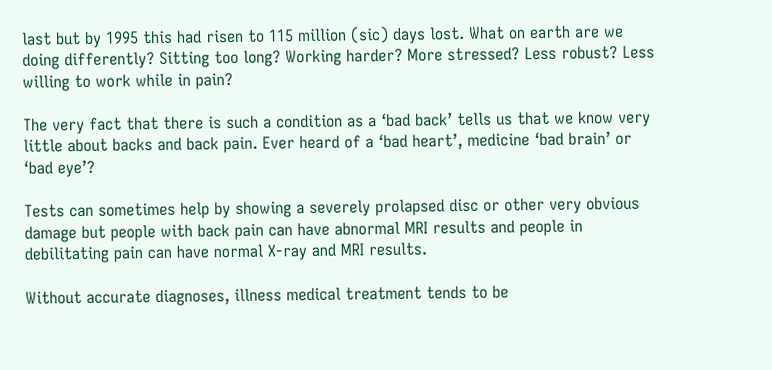last but by 1995 this had risen to 115 million (sic) days lost. What on earth are we doing differently? Sitting too long? Working harder? More stressed? Less robust? Less willing to work while in pain?

The very fact that there is such a condition as a ‘bad back’ tells us that we know very little about backs and back pain. Ever heard of a ‘bad heart’, medicine ‘bad brain’ or ‘bad eye’?

Tests can sometimes help by showing a severely prolapsed disc or other very obvious damage but people with back pain can have abnormal MRI results and people in debilitating pain can have normal X-ray and MRI results.

Without accurate diagnoses, illness medical treatment tends to be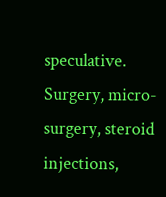speculative. Surgery, micro-surgery, steroid injections,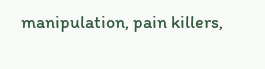manipulation, pain killers,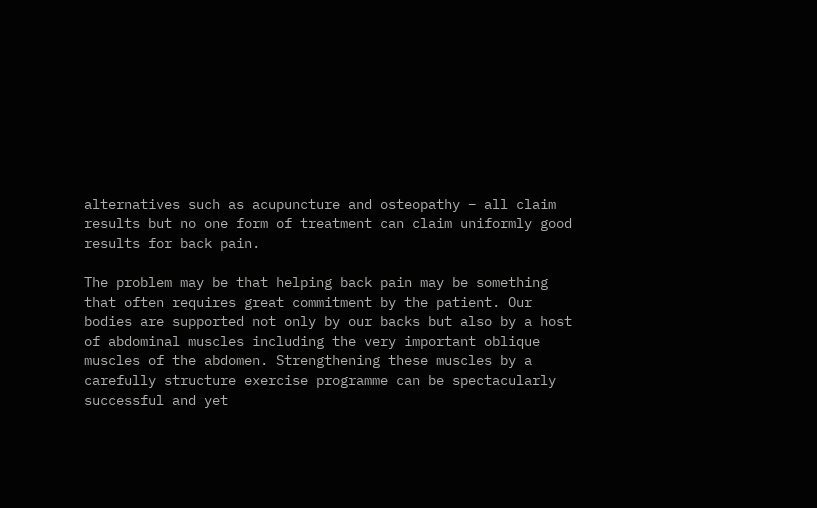alternatives such as acupuncture and osteopathy – all claim results but no one form of treatment can claim uniformly good results for back pain.

The problem may be that helping back pain may be something that often requires great commitment by the patient. Our bodies are supported not only by our backs but also by a host of abdominal muscles including the very important oblique muscles of the abdomen. Strengthening these muscles by a carefully structure exercise programme can be spectacularly successful and yet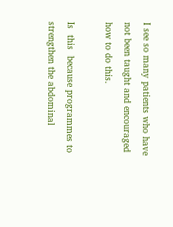I see so many patients who have not been taught and encouraged how to do this.

Is  this  because programmes to strengthen the abdominal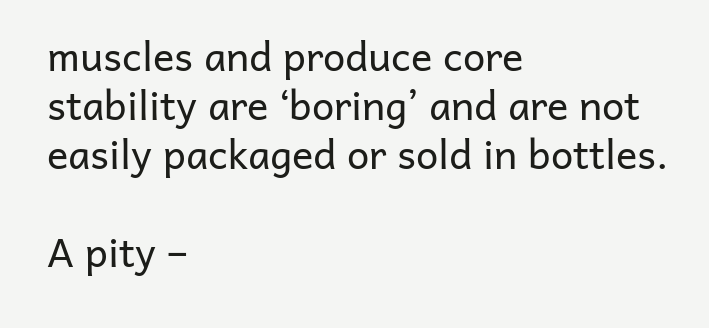muscles and produce core stability are ‘boring’ and are not easily packaged or sold in bottles.

A pity –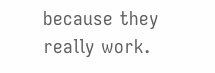because they really work.